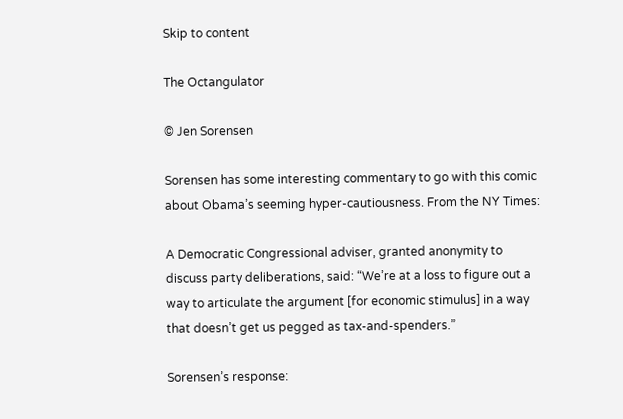Skip to content

The Octangulator

© Jen Sorensen

Sorensen has some interesting commentary to go with this comic about Obama’s seeming hyper-cautiousness. From the NY Times:

A Democratic Congressional adviser, granted anonymity to discuss party deliberations, said: “We’re at a loss to figure out a way to articulate the argument [for economic stimulus] in a way that doesn’t get us pegged as tax-and-spenders.”

Sorensen’s response: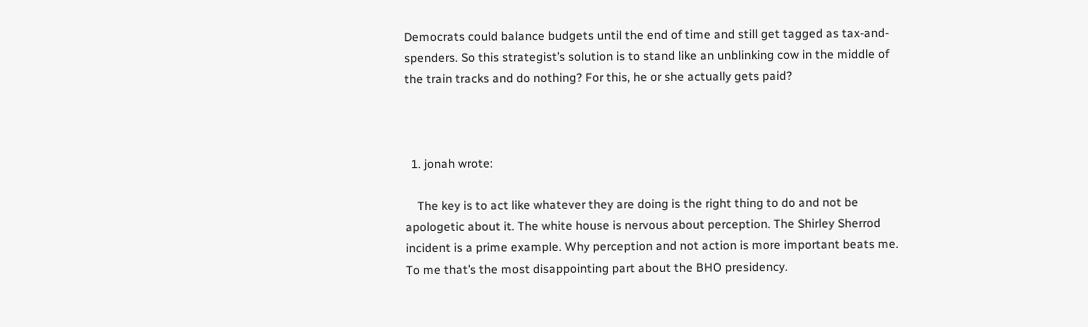Democrats could balance budgets until the end of time and still get tagged as tax-and-spenders. So this strategist’s solution is to stand like an unblinking cow in the middle of the train tracks and do nothing? For this, he or she actually gets paid?



  1. jonah wrote:

    The key is to act like whatever they are doing is the right thing to do and not be apologetic about it. The white house is nervous about perception. The Shirley Sherrod incident is a prime example. Why perception and not action is more important beats me. To me that’s the most disappointing part about the BHO presidency.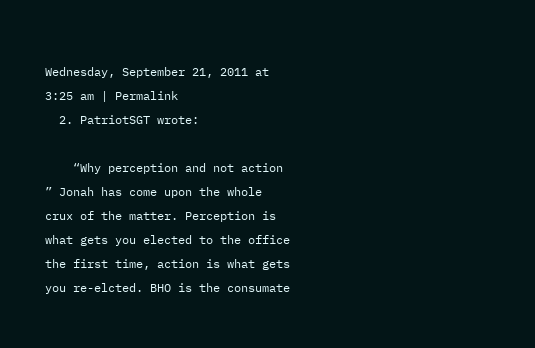Wednesday, September 21, 2011 at 3:25 am | Permalink
  2. PatriotSGT wrote:

    “Why perception and not action ” Jonah has come upon the whole crux of the matter. Perception is what gets you elected to the office the first time, action is what gets you re-elcted. BHO is the consumate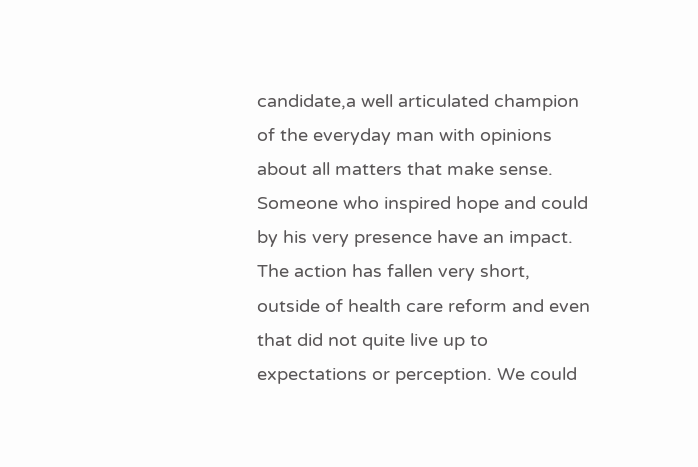candidate,a well articulated champion of the everyday man with opinions about all matters that make sense. Someone who inspired hope and could by his very presence have an impact. The action has fallen very short, outside of health care reform and even that did not quite live up to expectations or perception. We could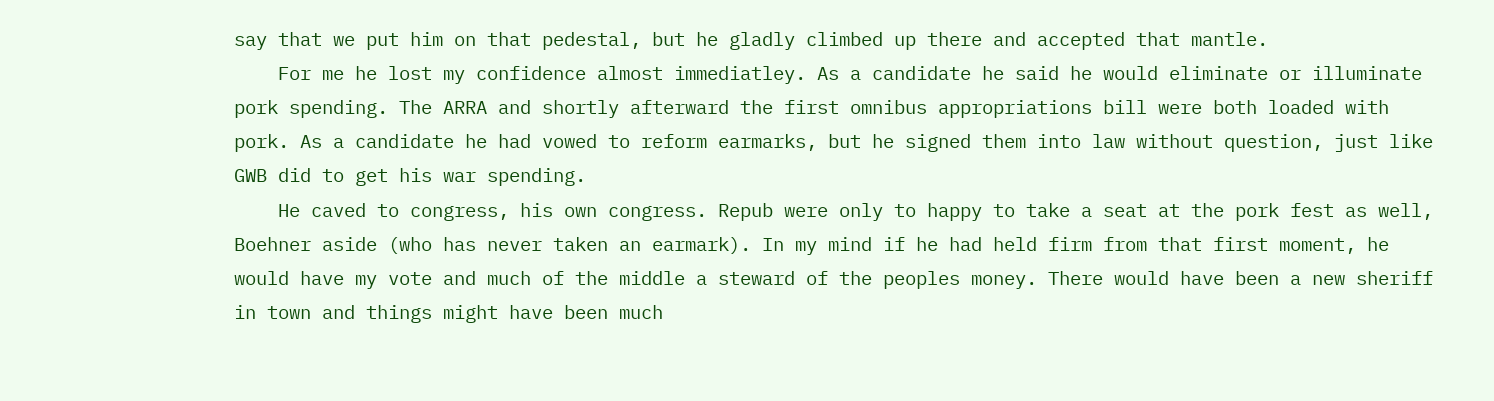say that we put him on that pedestal, but he gladly climbed up there and accepted that mantle.
    For me he lost my confidence almost immediatley. As a candidate he said he would eliminate or illuminate pork spending. The ARRA and shortly afterward the first omnibus appropriations bill were both loaded with pork. As a candidate he had vowed to reform earmarks, but he signed them into law without question, just like GWB did to get his war spending.
    He caved to congress, his own congress. Repub were only to happy to take a seat at the pork fest as well, Boehner aside (who has never taken an earmark). In my mind if he had held firm from that first moment, he would have my vote and much of the middle a steward of the peoples money. There would have been a new sheriff in town and things might have been much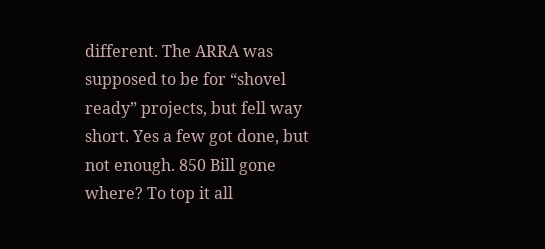different. The ARRA was supposed to be for “shovel ready” projects, but fell way short. Yes a few got done, but not enough. 850 Bill gone where? To top it all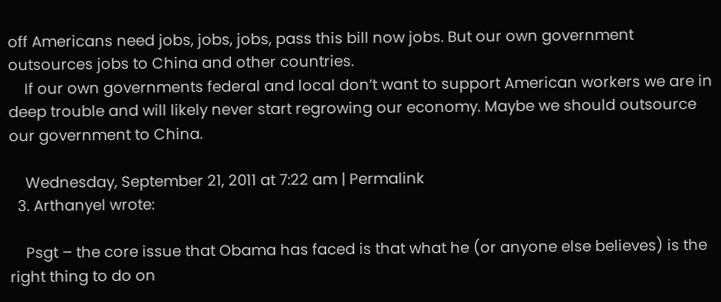off Americans need jobs, jobs, jobs, pass this bill now jobs. But our own government outsources jobs to China and other countries.
    If our own governments federal and local don’t want to support American workers we are in deep trouble and will likely never start regrowing our economy. Maybe we should outsource our government to China.

    Wednesday, September 21, 2011 at 7:22 am | Permalink
  3. Arthanyel wrote:

    Psgt – the core issue that Obama has faced is that what he (or anyone else believes) is the right thing to do on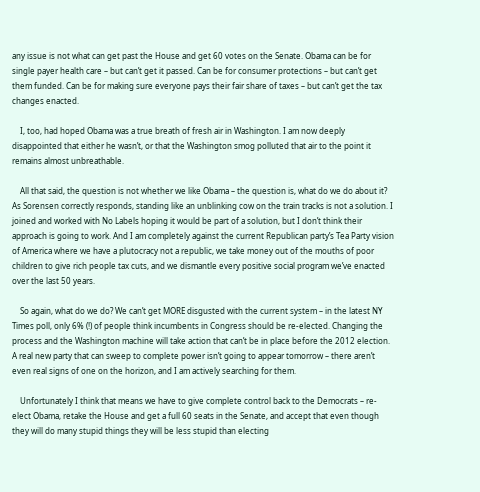any issue is not what can get past the House and get 60 votes on the Senate. Obama can be for single payer health care – but can’t get it passed. Can be for consumer protections – but can’t get them funded. Can be for making sure everyone pays their fair share of taxes – but can’t get the tax changes enacted.

    I, too, had hoped Obama was a true breath of fresh air in Washington. I am now deeply disappointed that either he wasn’t, or that the Washington smog polluted that air to the point it remains almost unbreathable.

    All that said, the question is not whether we like Obama – the question is, what do we do about it? As Sorensen correctly responds, standing like an unblinking cow on the train tracks is not a solution. I joined and worked with No Labels hoping it would be part of a solution, but I don’t think their approach is going to work. And I am completely against the current Republican party’s Tea Party vision of America where we have a plutocracy not a republic, we take money out of the mouths of poor children to give rich people tax cuts, and we dismantle every positive social program we’ve enacted over the last 50 years.

    So again, what do we do? We can’t get MORE disgusted with the current system – in the latest NY Times poll, only 6% (!) of people think incumbents in Congress should be re-elected. Changing the process and the Washington machine will take action that can’t be in place before the 2012 election. A real new party that can sweep to complete power isn’t going to appear tomorrow – there aren’t even real signs of one on the horizon, and I am actively searching for them.

    Unfortunately I think that means we have to give complete control back to the Democrats – re-elect Obama, retake the House and get a full 60 seats in the Senate, and accept that even though they will do many stupid things they will be less stupid than electing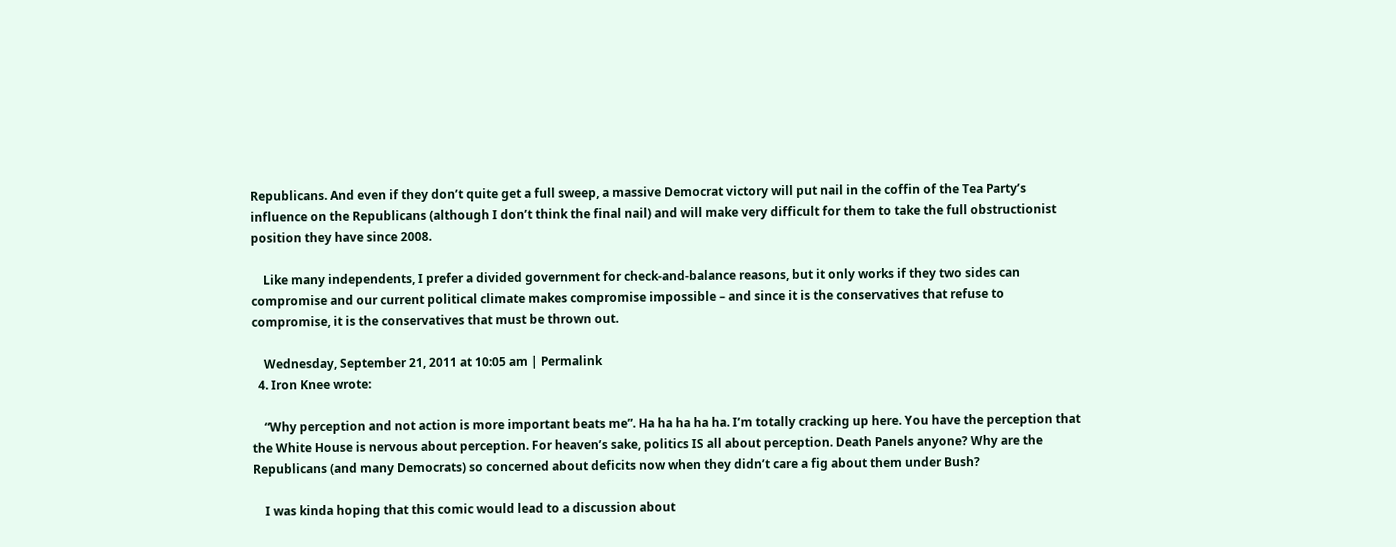Republicans. And even if they don’t quite get a full sweep, a massive Democrat victory will put nail in the coffin of the Tea Party’s influence on the Republicans (although I don’t think the final nail) and will make very difficult for them to take the full obstructionist position they have since 2008.

    Like many independents, I prefer a divided government for check-and-balance reasons, but it only works if they two sides can compromise and our current political climate makes compromise impossible – and since it is the conservatives that refuse to compromise, it is the conservatives that must be thrown out.

    Wednesday, September 21, 2011 at 10:05 am | Permalink
  4. Iron Knee wrote:

    “Why perception and not action is more important beats me”. Ha ha ha ha ha. I’m totally cracking up here. You have the perception that the White House is nervous about perception. For heaven’s sake, politics IS all about perception. Death Panels anyone? Why are the Republicans (and many Democrats) so concerned about deficits now when they didn’t care a fig about them under Bush?

    I was kinda hoping that this comic would lead to a discussion about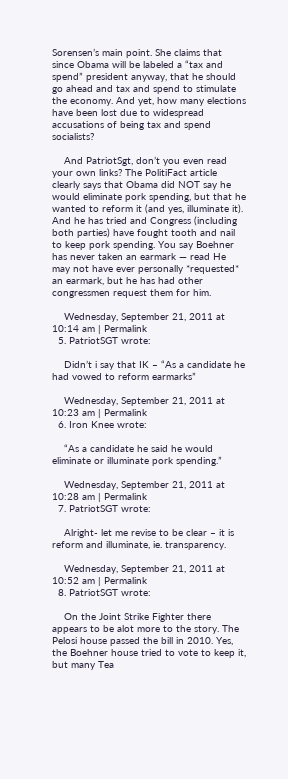Sorensen’s main point. She claims that since Obama will be labeled a “tax and spend” president anyway, that he should go ahead and tax and spend to stimulate the economy. And yet, how many elections have been lost due to widespread accusations of being tax and spend socialists?

    And PatriotSgt, don’t you even read your own links? The PolitiFact article clearly says that Obama did NOT say he would eliminate pork spending, but that he wanted to reform it (and yes, illuminate it). And he has tried and Congress (including both parties) have fought tooth and nail to keep pork spending. You say Boehner has never taken an earmark — read He may not have ever personally *requested* an earmark, but he has had other congressmen request them for him.

    Wednesday, September 21, 2011 at 10:14 am | Permalink
  5. PatriotSGT wrote:

    Didn’t i say that IK – “As a candidate he had vowed to reform earmarks”

    Wednesday, September 21, 2011 at 10:23 am | Permalink
  6. Iron Knee wrote:

    “As a candidate he said he would eliminate or illuminate pork spending.”

    Wednesday, September 21, 2011 at 10:28 am | Permalink
  7. PatriotSGT wrote:

    Alright- let me revise to be clear – it is reform and illuminate, ie. transparency.

    Wednesday, September 21, 2011 at 10:52 am | Permalink
  8. PatriotSGT wrote:

    On the Joint Strike Fighter there appears to be alot more to the story. The Pelosi house passed the bill in 2010. Yes, the Boehner house tried to vote to keep it, but many Tea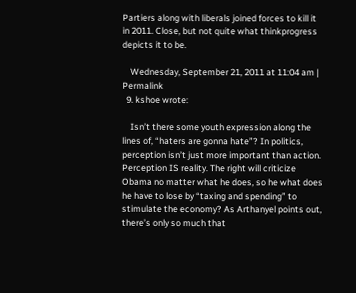Partiers along with liberals joined forces to kill it in 2011. Close, but not quite what thinkprogress depicts it to be.

    Wednesday, September 21, 2011 at 11:04 am | Permalink
  9. kshoe wrote:

    Isn’t there some youth expression along the lines of, “haters are gonna hate”? In politics, perception isn’t just more important than action. Perception IS reality. The right will criticize Obama no matter what he does, so he what does he have to lose by “taxing and spending” to stimulate the economy? As Arthanyel points out, there’s only so much that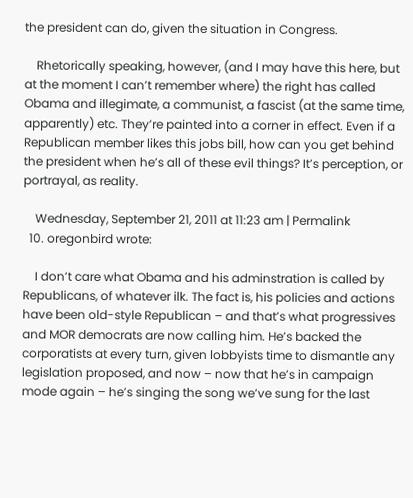the president can do, given the situation in Congress.

    Rhetorically speaking, however, (and I may have this here, but at the moment I can’t remember where) the right has called Obama and illegimate, a communist, a fascist (at the same time, apparently) etc. They’re painted into a corner in effect. Even if a Republican member likes this jobs bill, how can you get behind the president when he’s all of these evil things? It’s perception, or portrayal, as reality.

    Wednesday, September 21, 2011 at 11:23 am | Permalink
  10. oregonbird wrote:

    I don’t care what Obama and his adminstration is called by Republicans, of whatever ilk. The fact is, his policies and actions have been old-style Republican – and that’s what progressives and MOR democrats are now calling him. He’s backed the corporatists at every turn, given lobbyists time to dismantle any legislation proposed, and now – now that he’s in campaign mode again – he’s singing the song we’ve sung for the last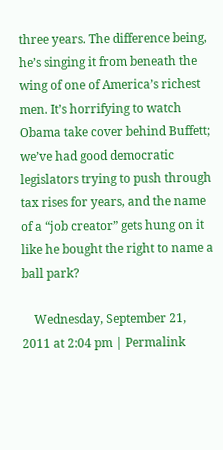three years. The difference being, he’s singing it from beneath the wing of one of America’s richest men. It’s horrifying to watch Obama take cover behind Buffett; we’ve had good democratic legislators trying to push through tax rises for years, and the name of a “job creator” gets hung on it like he bought the right to name a ball park?

    Wednesday, September 21, 2011 at 2:04 pm | Permalink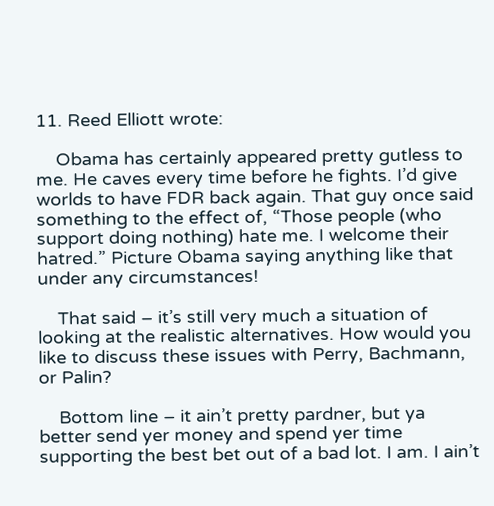11. Reed Elliott wrote:

    Obama has certainly appeared pretty gutless to me. He caves every time before he fights. I’d give worlds to have FDR back again. That guy once said something to the effect of, “Those people (who support doing nothing) hate me. I welcome their hatred.” Picture Obama saying anything like that under any circumstances!

    That said – it’s still very much a situation of looking at the realistic alternatives. How would you like to discuss these issues with Perry, Bachmann, or Palin?

    Bottom line – it ain’t pretty pardner, but ya better send yer money and spend yer time supporting the best bet out of a bad lot. I am. I ain’t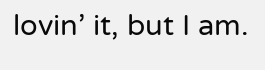lovin’ it, but I am.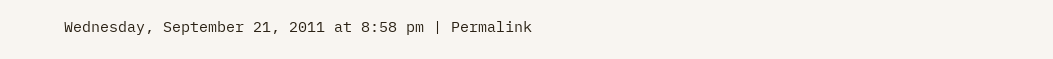Wednesday, September 21, 2011 at 8:58 pm | Permalink